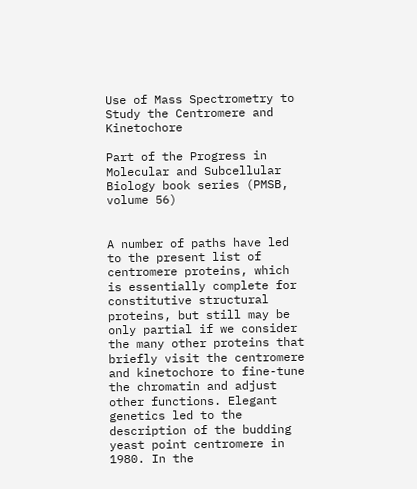Use of Mass Spectrometry to Study the Centromere and Kinetochore

Part of the Progress in Molecular and Subcellular Biology book series (PMSB, volume 56)


A number of paths have led to the present list of centromere proteins, which is essentially complete for constitutive structural proteins, but still may be only partial if we consider the many other proteins that briefly visit the centromere and kinetochore to fine-tune the chromatin and adjust other functions. Elegant genetics led to the description of the budding yeast point centromere in 1980. In the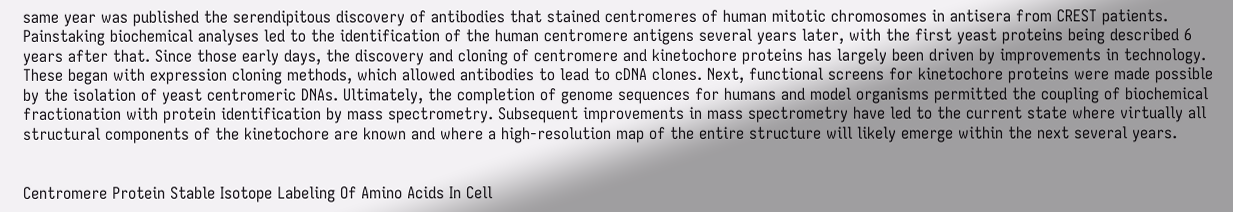same year was published the serendipitous discovery of antibodies that stained centromeres of human mitotic chromosomes in antisera from CREST patients. Painstaking biochemical analyses led to the identification of the human centromere antigens several years later, with the first yeast proteins being described 6 years after that. Since those early days, the discovery and cloning of centromere and kinetochore proteins has largely been driven by improvements in technology. These began with expression cloning methods, which allowed antibodies to lead to cDNA clones. Next, functional screens for kinetochore proteins were made possible by the isolation of yeast centromeric DNAs. Ultimately, the completion of genome sequences for humans and model organisms permitted the coupling of biochemical fractionation with protein identification by mass spectrometry. Subsequent improvements in mass spectrometry have led to the current state where virtually all structural components of the kinetochore are known and where a high-resolution map of the entire structure will likely emerge within the next several years.


Centromere Protein Stable Isotope Labeling Of Amino Acids In Cell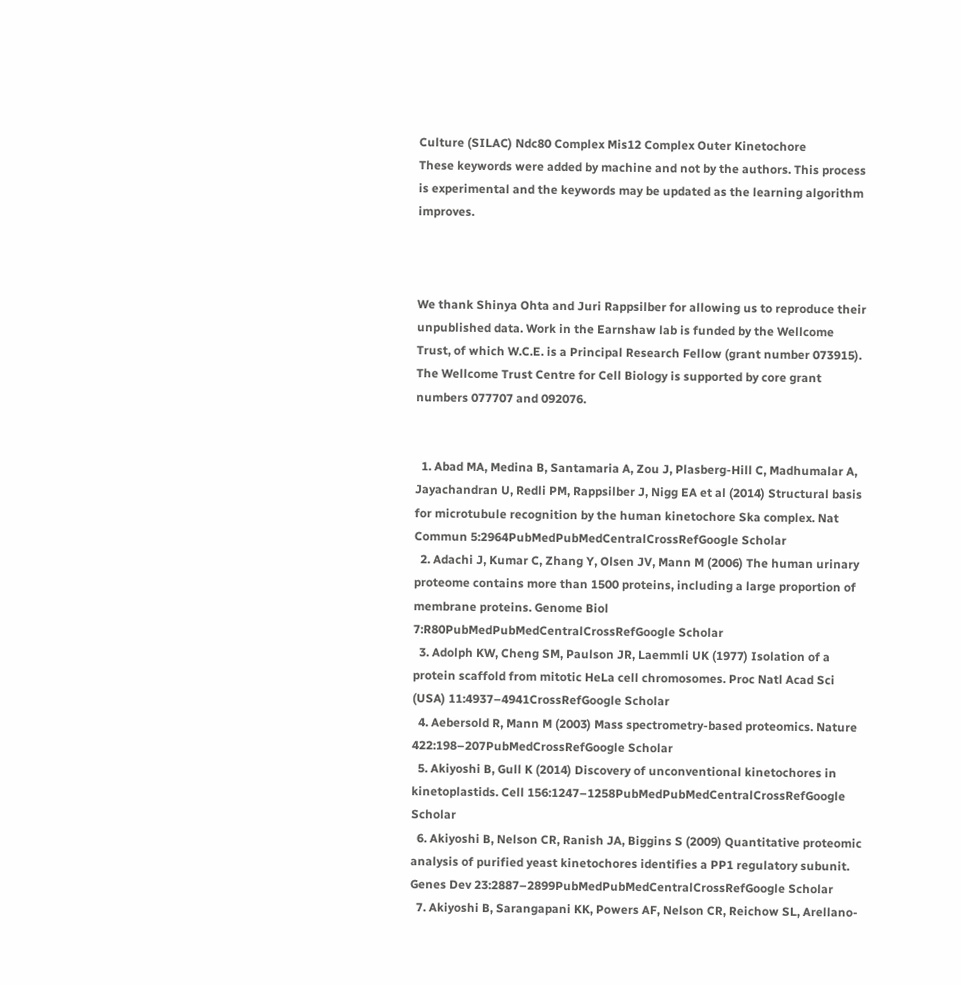Culture (SILAC) Ndc80 Complex Mis12 Complex Outer Kinetochore
These keywords were added by machine and not by the authors. This process is experimental and the keywords may be updated as the learning algorithm improves.



We thank Shinya Ohta and Juri Rappsilber for allowing us to reproduce their unpublished data. Work in the Earnshaw lab is funded by the Wellcome Trust, of which W.C.E. is a Principal Research Fellow (grant number 073915). The Wellcome Trust Centre for Cell Biology is supported by core grant numbers 077707 and 092076.


  1. Abad MA, Medina B, Santamaria A, Zou J, Plasberg-Hill C, Madhumalar A, Jayachandran U, Redli PM, Rappsilber J, Nigg EA et al (2014) Structural basis for microtubule recognition by the human kinetochore Ska complex. Nat Commun 5:2964PubMedPubMedCentralCrossRefGoogle Scholar
  2. Adachi J, Kumar C, Zhang Y, Olsen JV, Mann M (2006) The human urinary proteome contains more than 1500 proteins, including a large proportion of membrane proteins. Genome Biol 7:R80PubMedPubMedCentralCrossRefGoogle Scholar
  3. Adolph KW, Cheng SM, Paulson JR, Laemmli UK (1977) Isolation of a protein scaffold from mitotic HeLa cell chromosomes. Proc Natl Acad Sci (USA) 11:4937–4941CrossRefGoogle Scholar
  4. Aebersold R, Mann M (2003) Mass spectrometry-based proteomics. Nature 422:198–207PubMedCrossRefGoogle Scholar
  5. Akiyoshi B, Gull K (2014) Discovery of unconventional kinetochores in kinetoplastids. Cell 156:1247–1258PubMedPubMedCentralCrossRefGoogle Scholar
  6. Akiyoshi B, Nelson CR, Ranish JA, Biggins S (2009) Quantitative proteomic analysis of purified yeast kinetochores identifies a PP1 regulatory subunit. Genes Dev 23:2887–2899PubMedPubMedCentralCrossRefGoogle Scholar
  7. Akiyoshi B, Sarangapani KK, Powers AF, Nelson CR, Reichow SL, Arellano-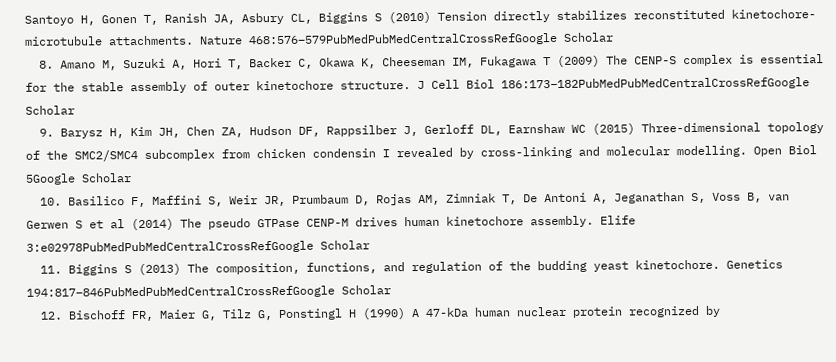Santoyo H, Gonen T, Ranish JA, Asbury CL, Biggins S (2010) Tension directly stabilizes reconstituted kinetochore-microtubule attachments. Nature 468:576–579PubMedPubMedCentralCrossRefGoogle Scholar
  8. Amano M, Suzuki A, Hori T, Backer C, Okawa K, Cheeseman IM, Fukagawa T (2009) The CENP-S complex is essential for the stable assembly of outer kinetochore structure. J Cell Biol 186:173–182PubMedPubMedCentralCrossRefGoogle Scholar
  9. Barysz H, Kim JH, Chen ZA, Hudson DF, Rappsilber J, Gerloff DL, Earnshaw WC (2015) Three-dimensional topology of the SMC2/SMC4 subcomplex from chicken condensin I revealed by cross-linking and molecular modelling. Open Biol 5Google Scholar
  10. Basilico F, Maffini S, Weir JR, Prumbaum D, Rojas AM, Zimniak T, De Antoni A, Jeganathan S, Voss B, van Gerwen S et al (2014) The pseudo GTPase CENP-M drives human kinetochore assembly. Elife 3:e02978PubMedPubMedCentralCrossRefGoogle Scholar
  11. Biggins S (2013) The composition, functions, and regulation of the budding yeast kinetochore. Genetics 194:817–846PubMedPubMedCentralCrossRefGoogle Scholar
  12. Bischoff FR, Maier G, Tilz G, Ponstingl H (1990) A 47-kDa human nuclear protein recognized by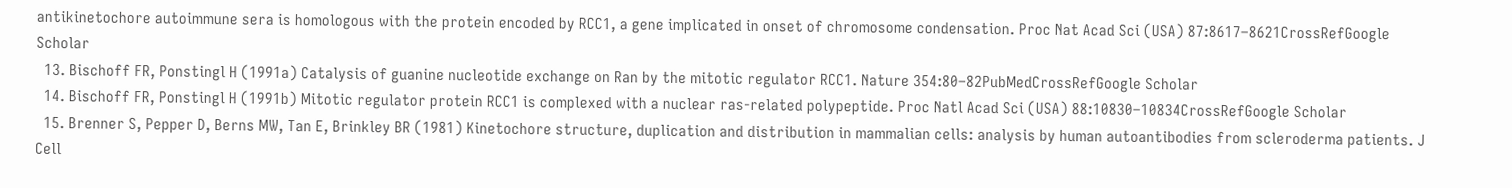antikinetochore autoimmune sera is homologous with the protein encoded by RCC1, a gene implicated in onset of chromosome condensation. Proc Nat Acad Sci (USA) 87:8617–8621CrossRefGoogle Scholar
  13. Bischoff FR, Ponstingl H (1991a) Catalysis of guanine nucleotide exchange on Ran by the mitotic regulator RCC1. Nature 354:80–82PubMedCrossRefGoogle Scholar
  14. Bischoff FR, Ponstingl H (1991b) Mitotic regulator protein RCC1 is complexed with a nuclear ras-related polypeptide. Proc Natl Acad Sci (USA) 88:10830–10834CrossRefGoogle Scholar
  15. Brenner S, Pepper D, Berns MW, Tan E, Brinkley BR (1981) Kinetochore structure, duplication and distribution in mammalian cells: analysis by human autoantibodies from scleroderma patients. J Cell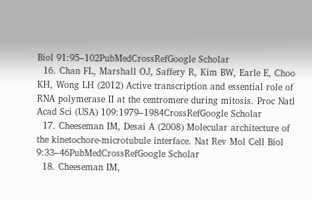Biol 91:95–102PubMedCrossRefGoogle Scholar
  16. Chan FL, Marshall OJ, Saffery R, Kim BW, Earle E, Choo KH, Wong LH (2012) Active transcription and essential role of RNA polymerase II at the centromere during mitosis. Proc Natl Acad Sci (USA) 109:1979–1984CrossRefGoogle Scholar
  17. Cheeseman IM, Desai A (2008) Molecular architecture of the kinetochore-microtubule interface. Nat Rev Mol Cell Biol 9:33–46PubMedCrossRefGoogle Scholar
  18. Cheeseman IM,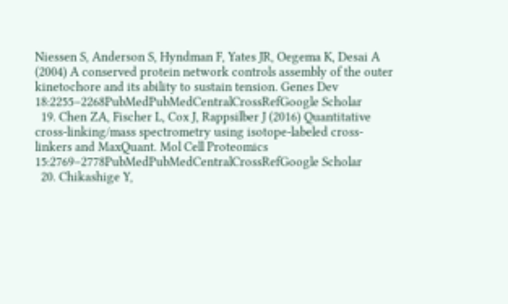Niessen S, Anderson S, Hyndman F, Yates JR, Oegema K, Desai A (2004) A conserved protein network controls assembly of the outer kinetochore and its ability to sustain tension. Genes Dev 18:2255–2268PubMedPubMedCentralCrossRefGoogle Scholar
  19. Chen ZA, Fischer L, Cox J, Rappsilber J (2016) Quantitative cross-linking/mass spectrometry using isotope-labeled cross-linkers and MaxQuant. Mol Cell Proteomics 15:2769–2778PubMedPubMedCentralCrossRefGoogle Scholar
  20. Chikashige Y,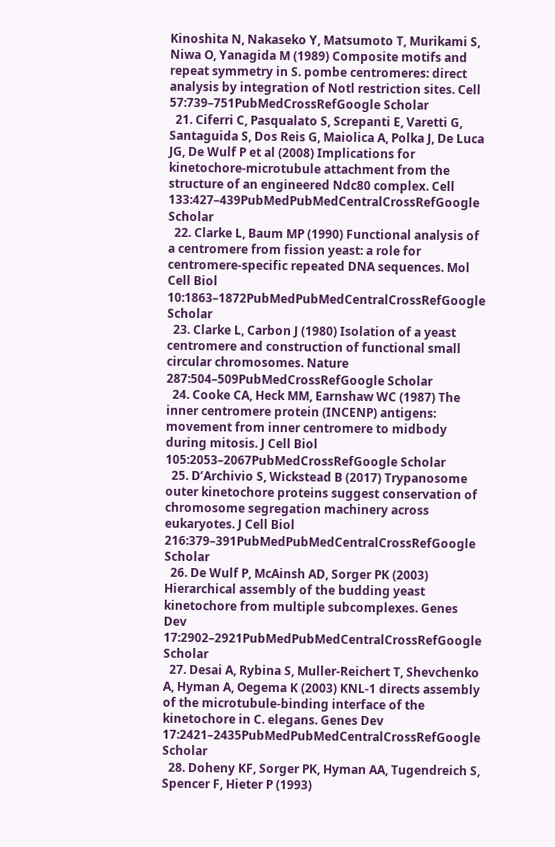Kinoshita N, Nakaseko Y, Matsumoto T, Murikami S, Niwa O, Yanagida M (1989) Composite motifs and repeat symmetry in S. pombe centromeres: direct analysis by integration of Notl restriction sites. Cell 57:739–751PubMedCrossRefGoogle Scholar
  21. Ciferri C, Pasqualato S, Screpanti E, Varetti G, Santaguida S, Dos Reis G, Maiolica A, Polka J, De Luca JG, De Wulf P et al (2008) Implications for kinetochore-microtubule attachment from the structure of an engineered Ndc80 complex. Cell 133:427–439PubMedPubMedCentralCrossRefGoogle Scholar
  22. Clarke L, Baum MP (1990) Functional analysis of a centromere from fission yeast: a role for centromere-specific repeated DNA sequences. Mol Cell Biol 10:1863–1872PubMedPubMedCentralCrossRefGoogle Scholar
  23. Clarke L, Carbon J (1980) Isolation of a yeast centromere and construction of functional small circular chromosomes. Nature 287:504–509PubMedCrossRefGoogle Scholar
  24. Cooke CA, Heck MM, Earnshaw WC (1987) The inner centromere protein (INCENP) antigens: movement from inner centromere to midbody during mitosis. J Cell Biol 105:2053–2067PubMedCrossRefGoogle Scholar
  25. D’Archivio S, Wickstead B (2017) Trypanosome outer kinetochore proteins suggest conservation of chromosome segregation machinery across eukaryotes. J Cell Biol 216:379–391PubMedPubMedCentralCrossRefGoogle Scholar
  26. De Wulf P, McAinsh AD, Sorger PK (2003) Hierarchical assembly of the budding yeast kinetochore from multiple subcomplexes. Genes Dev 17:2902–2921PubMedPubMedCentralCrossRefGoogle Scholar
  27. Desai A, Rybina S, Muller-Reichert T, Shevchenko A, Hyman A, Oegema K (2003) KNL-1 directs assembly of the microtubule-binding interface of the kinetochore in C. elegans. Genes Dev 17:2421–2435PubMedPubMedCentralCrossRefGoogle Scholar
  28. Doheny KF, Sorger PK, Hyman AA, Tugendreich S, Spencer F, Hieter P (1993)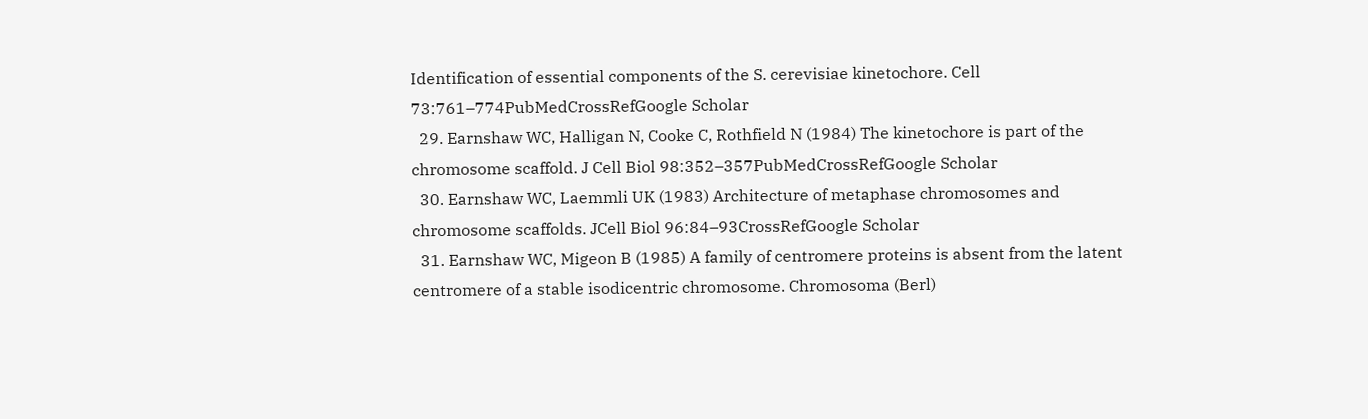Identification of essential components of the S. cerevisiae kinetochore. Cell 73:761–774PubMedCrossRefGoogle Scholar
  29. Earnshaw WC, Halligan N, Cooke C, Rothfield N (1984) The kinetochore is part of the chromosome scaffold. J Cell Biol 98:352–357PubMedCrossRefGoogle Scholar
  30. Earnshaw WC, Laemmli UK (1983) Architecture of metaphase chromosomes and chromosome scaffolds. JCell Biol 96:84–93CrossRefGoogle Scholar
  31. Earnshaw WC, Migeon B (1985) A family of centromere proteins is absent from the latent centromere of a stable isodicentric chromosome. Chromosoma (Berl)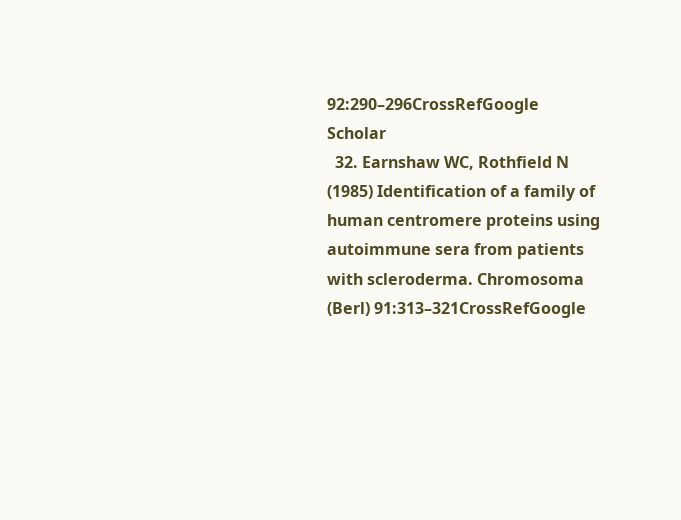92:290–296CrossRefGoogle Scholar
  32. Earnshaw WC, Rothfield N (1985) Identification of a family of human centromere proteins using autoimmune sera from patients with scleroderma. Chromosoma (Berl) 91:313–321CrossRefGoogle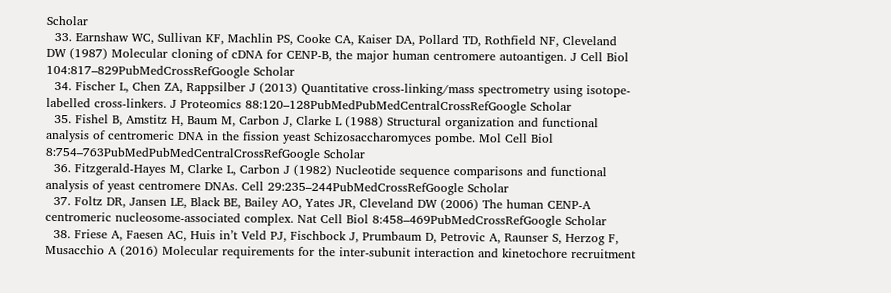Scholar
  33. Earnshaw WC, Sullivan KF, Machlin PS, Cooke CA, Kaiser DA, Pollard TD, Rothfield NF, Cleveland DW (1987) Molecular cloning of cDNA for CENP-B, the major human centromere autoantigen. J Cell Biol 104:817–829PubMedCrossRefGoogle Scholar
  34. Fischer L, Chen ZA, Rappsilber J (2013) Quantitative cross-linking/mass spectrometry using isotope-labelled cross-linkers. J Proteomics 88:120–128PubMedPubMedCentralCrossRefGoogle Scholar
  35. Fishel B, Amstitz H, Baum M, Carbon J, Clarke L (1988) Structural organization and functional analysis of centromeric DNA in the fission yeast Schizosaccharomyces pombe. Mol Cell Biol 8:754–763PubMedPubMedCentralCrossRefGoogle Scholar
  36. Fitzgerald-Hayes M, Clarke L, Carbon J (1982) Nucleotide sequence comparisons and functional analysis of yeast centromere DNAs. Cell 29:235–244PubMedCrossRefGoogle Scholar
  37. Foltz DR, Jansen LE, Black BE, Bailey AO, Yates JR, Cleveland DW (2006) The human CENP-A centromeric nucleosome-associated complex. Nat Cell Biol 8:458–469PubMedCrossRefGoogle Scholar
  38. Friese A, Faesen AC, Huis in’t Veld PJ, Fischbock J, Prumbaum D, Petrovic A, Raunser S, Herzog F, Musacchio A (2016) Molecular requirements for the inter-subunit interaction and kinetochore recruitment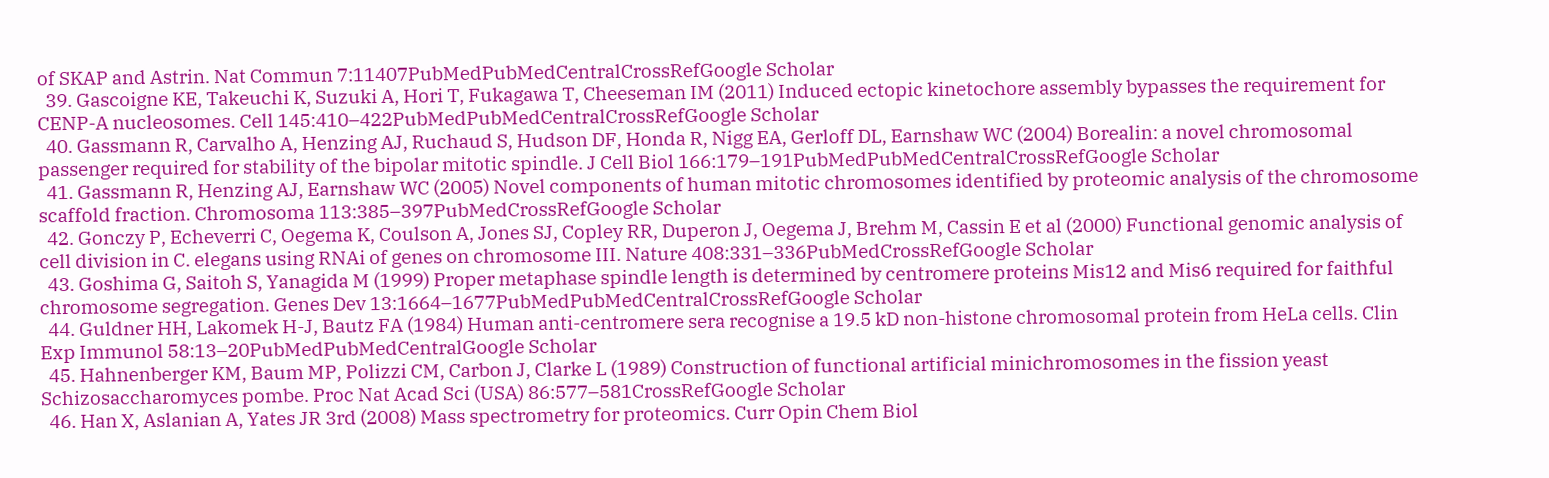of SKAP and Astrin. Nat Commun 7:11407PubMedPubMedCentralCrossRefGoogle Scholar
  39. Gascoigne KE, Takeuchi K, Suzuki A, Hori T, Fukagawa T, Cheeseman IM (2011) Induced ectopic kinetochore assembly bypasses the requirement for CENP-A nucleosomes. Cell 145:410–422PubMedPubMedCentralCrossRefGoogle Scholar
  40. Gassmann R, Carvalho A, Henzing AJ, Ruchaud S, Hudson DF, Honda R, Nigg EA, Gerloff DL, Earnshaw WC (2004) Borealin: a novel chromosomal passenger required for stability of the bipolar mitotic spindle. J Cell Biol 166:179–191PubMedPubMedCentralCrossRefGoogle Scholar
  41. Gassmann R, Henzing AJ, Earnshaw WC (2005) Novel components of human mitotic chromosomes identified by proteomic analysis of the chromosome scaffold fraction. Chromosoma 113:385–397PubMedCrossRefGoogle Scholar
  42. Gonczy P, Echeverri C, Oegema K, Coulson A, Jones SJ, Copley RR, Duperon J, Oegema J, Brehm M, Cassin E et al (2000) Functional genomic analysis of cell division in C. elegans using RNAi of genes on chromosome III. Nature 408:331–336PubMedCrossRefGoogle Scholar
  43. Goshima G, Saitoh S, Yanagida M (1999) Proper metaphase spindle length is determined by centromere proteins Mis12 and Mis6 required for faithful chromosome segregation. Genes Dev 13:1664–1677PubMedPubMedCentralCrossRefGoogle Scholar
  44. Guldner HH, Lakomek H-J, Bautz FA (1984) Human anti-centromere sera recognise a 19.5 kD non-histone chromosomal protein from HeLa cells. Clin Exp Immunol 58:13–20PubMedPubMedCentralGoogle Scholar
  45. Hahnenberger KM, Baum MP, Polizzi CM, Carbon J, Clarke L (1989) Construction of functional artificial minichromosomes in the fission yeast Schizosaccharomyces pombe. Proc Nat Acad Sci (USA) 86:577–581CrossRefGoogle Scholar
  46. Han X, Aslanian A, Yates JR 3rd (2008) Mass spectrometry for proteomics. Curr Opin Chem Biol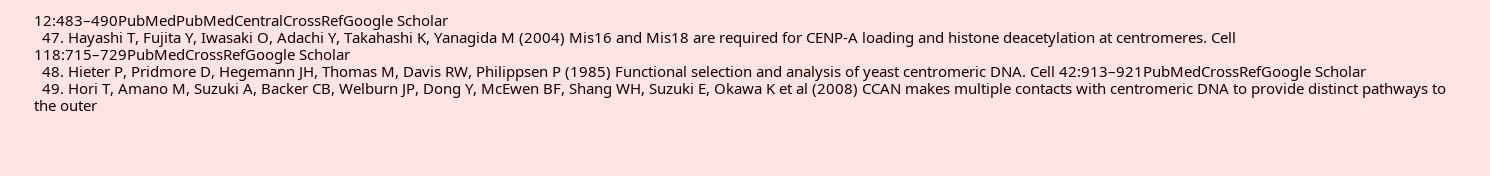12:483–490PubMedPubMedCentralCrossRefGoogle Scholar
  47. Hayashi T, Fujita Y, Iwasaki O, Adachi Y, Takahashi K, Yanagida M (2004) Mis16 and Mis18 are required for CENP-A loading and histone deacetylation at centromeres. Cell 118:715–729PubMedCrossRefGoogle Scholar
  48. Hieter P, Pridmore D, Hegemann JH, Thomas M, Davis RW, Philippsen P (1985) Functional selection and analysis of yeast centromeric DNA. Cell 42:913–921PubMedCrossRefGoogle Scholar
  49. Hori T, Amano M, Suzuki A, Backer CB, Welburn JP, Dong Y, McEwen BF, Shang WH, Suzuki E, Okawa K et al (2008) CCAN makes multiple contacts with centromeric DNA to provide distinct pathways to the outer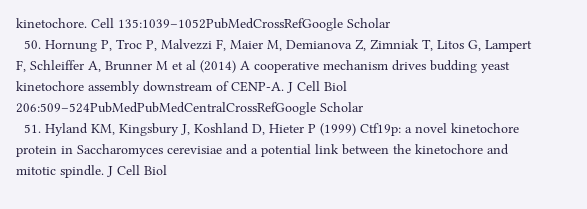kinetochore. Cell 135:1039–1052PubMedCrossRefGoogle Scholar
  50. Hornung P, Troc P, Malvezzi F, Maier M, Demianova Z, Zimniak T, Litos G, Lampert F, Schleiffer A, Brunner M et al (2014) A cooperative mechanism drives budding yeast kinetochore assembly downstream of CENP-A. J Cell Biol 206:509–524PubMedPubMedCentralCrossRefGoogle Scholar
  51. Hyland KM, Kingsbury J, Koshland D, Hieter P (1999) Ctf19p: a novel kinetochore protein in Saccharomyces cerevisiae and a potential link between the kinetochore and mitotic spindle. J Cell Biol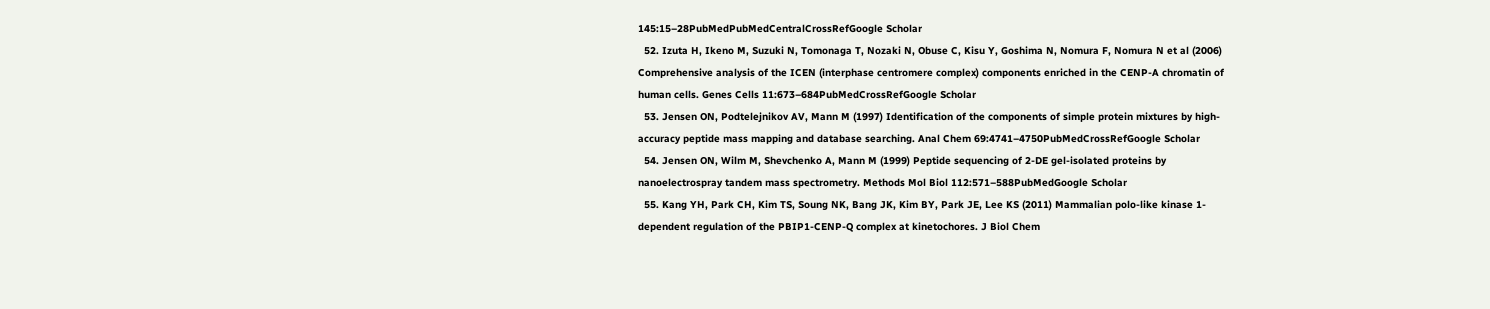145:15–28PubMedPubMedCentralCrossRefGoogle Scholar
  52. Izuta H, Ikeno M, Suzuki N, Tomonaga T, Nozaki N, Obuse C, Kisu Y, Goshima N, Nomura F, Nomura N et al (2006) Comprehensive analysis of the ICEN (interphase centromere complex) components enriched in the CENP-A chromatin of human cells. Genes Cells 11:673–684PubMedCrossRefGoogle Scholar
  53. Jensen ON, Podtelejnikov AV, Mann M (1997) Identification of the components of simple protein mixtures by high-accuracy peptide mass mapping and database searching. Anal Chem 69:4741–4750PubMedCrossRefGoogle Scholar
  54. Jensen ON, Wilm M, Shevchenko A, Mann M (1999) Peptide sequencing of 2-DE gel-isolated proteins by nanoelectrospray tandem mass spectrometry. Methods Mol Biol 112:571–588PubMedGoogle Scholar
  55. Kang YH, Park CH, Kim TS, Soung NK, Bang JK, Kim BY, Park JE, Lee KS (2011) Mammalian polo-like kinase 1-dependent regulation of the PBIP1-CENP-Q complex at kinetochores. J Biol Chem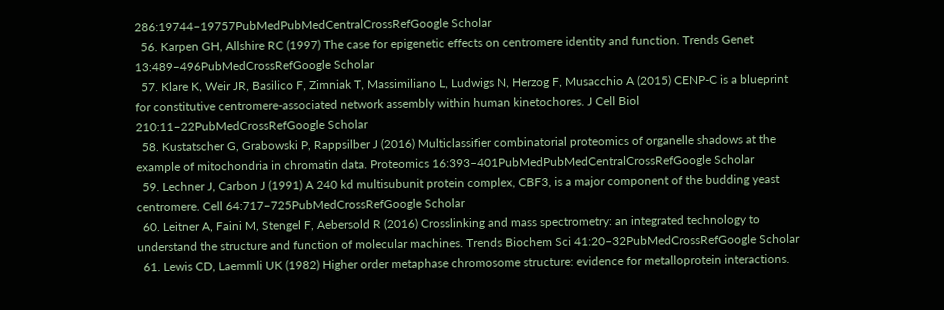286:19744–19757PubMedPubMedCentralCrossRefGoogle Scholar
  56. Karpen GH, Allshire RC (1997) The case for epigenetic effects on centromere identity and function. Trends Genet 13:489–496PubMedCrossRefGoogle Scholar
  57. Klare K, Weir JR, Basilico F, Zimniak T, Massimiliano L, Ludwigs N, Herzog F, Musacchio A (2015) CENP-C is a blueprint for constitutive centromere-associated network assembly within human kinetochores. J Cell Biol 210:11–22PubMedCrossRefGoogle Scholar
  58. Kustatscher G, Grabowski P, Rappsilber J (2016) Multiclassifier combinatorial proteomics of organelle shadows at the example of mitochondria in chromatin data. Proteomics 16:393–401PubMedPubMedCentralCrossRefGoogle Scholar
  59. Lechner J, Carbon J (1991) A 240 kd multisubunit protein complex, CBF3, is a major component of the budding yeast centromere. Cell 64:717–725PubMedCrossRefGoogle Scholar
  60. Leitner A, Faini M, Stengel F, Aebersold R (2016) Crosslinking and mass spectrometry: an integrated technology to understand the structure and function of molecular machines. Trends Biochem Sci 41:20–32PubMedCrossRefGoogle Scholar
  61. Lewis CD, Laemmli UK (1982) Higher order metaphase chromosome structure: evidence for metalloprotein interactions.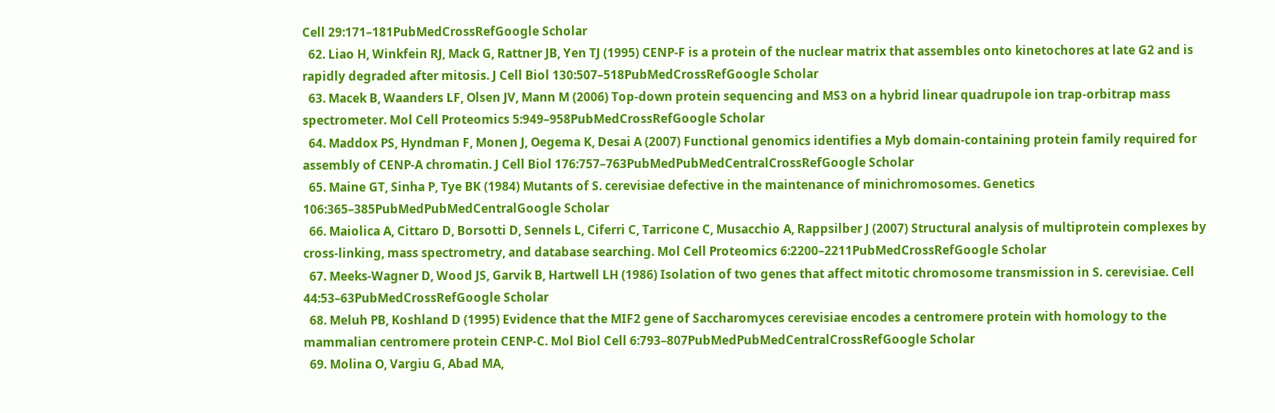Cell 29:171–181PubMedCrossRefGoogle Scholar
  62. Liao H, Winkfein RJ, Mack G, Rattner JB, Yen TJ (1995) CENP-F is a protein of the nuclear matrix that assembles onto kinetochores at late G2 and is rapidly degraded after mitosis. J Cell Biol 130:507–518PubMedCrossRefGoogle Scholar
  63. Macek B, Waanders LF, Olsen JV, Mann M (2006) Top-down protein sequencing and MS3 on a hybrid linear quadrupole ion trap-orbitrap mass spectrometer. Mol Cell Proteomics 5:949–958PubMedCrossRefGoogle Scholar
  64. Maddox PS, Hyndman F, Monen J, Oegema K, Desai A (2007) Functional genomics identifies a Myb domain-containing protein family required for assembly of CENP-A chromatin. J Cell Biol 176:757–763PubMedPubMedCentralCrossRefGoogle Scholar
  65. Maine GT, Sinha P, Tye BK (1984) Mutants of S. cerevisiae defective in the maintenance of minichromosomes. Genetics 106:365–385PubMedPubMedCentralGoogle Scholar
  66. Maiolica A, Cittaro D, Borsotti D, Sennels L, Ciferri C, Tarricone C, Musacchio A, Rappsilber J (2007) Structural analysis of multiprotein complexes by cross-linking, mass spectrometry, and database searching. Mol Cell Proteomics 6:2200–2211PubMedCrossRefGoogle Scholar
  67. Meeks-Wagner D, Wood JS, Garvik B, Hartwell LH (1986) Isolation of two genes that affect mitotic chromosome transmission in S. cerevisiae. Cell 44:53–63PubMedCrossRefGoogle Scholar
  68. Meluh PB, Koshland D (1995) Evidence that the MIF2 gene of Saccharomyces cerevisiae encodes a centromere protein with homology to the mammalian centromere protein CENP-C. Mol Biol Cell 6:793–807PubMedPubMedCentralCrossRefGoogle Scholar
  69. Molina O, Vargiu G, Abad MA,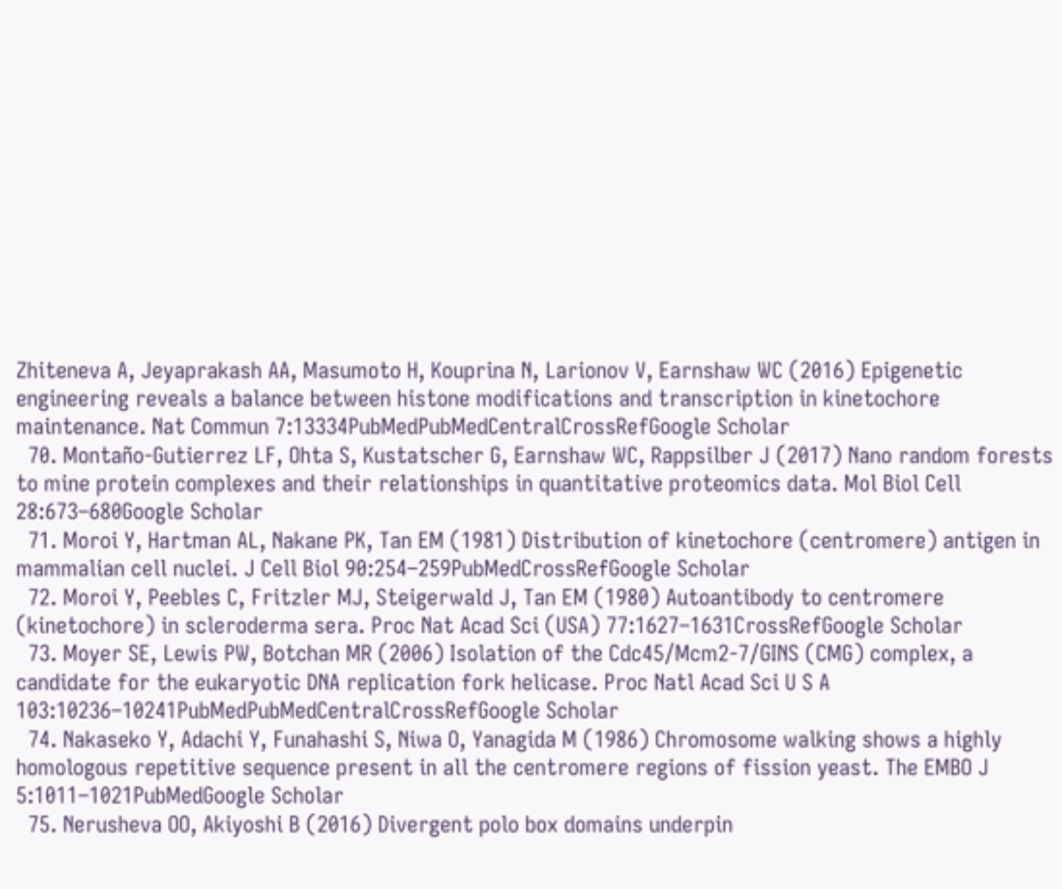Zhiteneva A, Jeyaprakash AA, Masumoto H, Kouprina N, Larionov V, Earnshaw WC (2016) Epigenetic engineering reveals a balance between histone modifications and transcription in kinetochore maintenance. Nat Commun 7:13334PubMedPubMedCentralCrossRefGoogle Scholar
  70. Montaño-Gutierrez LF, Ohta S, Kustatscher G, Earnshaw WC, Rappsilber J (2017) Nano random forests to mine protein complexes and their relationships in quantitative proteomics data. Mol Biol Cell 28:673–680Google Scholar
  71. Moroi Y, Hartman AL, Nakane PK, Tan EM (1981) Distribution of kinetochore (centromere) antigen in mammalian cell nuclei. J Cell Biol 90:254–259PubMedCrossRefGoogle Scholar
  72. Moroi Y, Peebles C, Fritzler MJ, Steigerwald J, Tan EM (1980) Autoantibody to centromere (kinetochore) in scleroderma sera. Proc Nat Acad Sci (USA) 77:1627–1631CrossRefGoogle Scholar
  73. Moyer SE, Lewis PW, Botchan MR (2006) Isolation of the Cdc45/Mcm2-7/GINS (CMG) complex, a candidate for the eukaryotic DNA replication fork helicase. Proc Natl Acad Sci U S A 103:10236–10241PubMedPubMedCentralCrossRefGoogle Scholar
  74. Nakaseko Y, Adachi Y, Funahashi S, Niwa O, Yanagida M (1986) Chromosome walking shows a highly homologous repetitive sequence present in all the centromere regions of fission yeast. The EMBO J 5:1011–1021PubMedGoogle Scholar
  75. Nerusheva OO, Akiyoshi B (2016) Divergent polo box domains underpin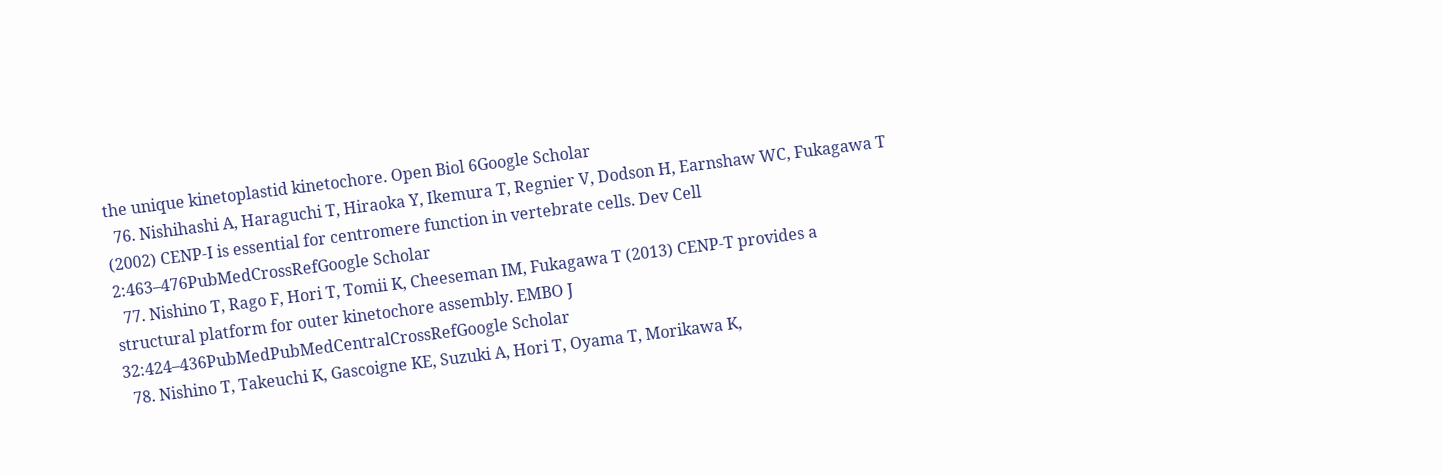the unique kinetoplastid kinetochore. Open Biol 6Google Scholar
  76. Nishihashi A, Haraguchi T, Hiraoka Y, Ikemura T, Regnier V, Dodson H, Earnshaw WC, Fukagawa T (2002) CENP-I is essential for centromere function in vertebrate cells. Dev Cell 2:463–476PubMedCrossRefGoogle Scholar
  77. Nishino T, Rago F, Hori T, Tomii K, Cheeseman IM, Fukagawa T (2013) CENP-T provides a structural platform for outer kinetochore assembly. EMBO J 32:424–436PubMedPubMedCentralCrossRefGoogle Scholar
  78. Nishino T, Takeuchi K, Gascoigne KE, Suzuki A, Hori T, Oyama T, Morikawa K,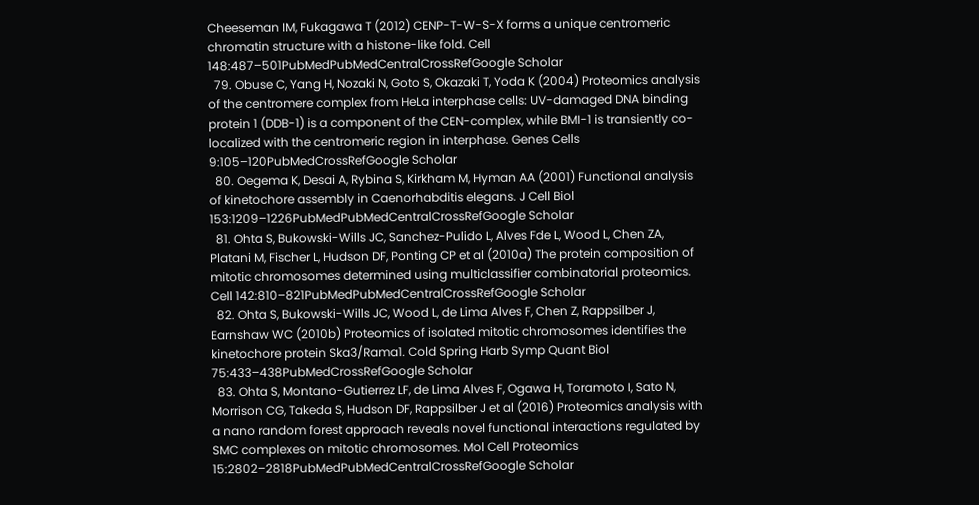Cheeseman IM, Fukagawa T (2012) CENP-T-W-S-X forms a unique centromeric chromatin structure with a histone-like fold. Cell 148:487–501PubMedPubMedCentralCrossRefGoogle Scholar
  79. Obuse C, Yang H, Nozaki N, Goto S, Okazaki T, Yoda K (2004) Proteomics analysis of the centromere complex from HeLa interphase cells: UV-damaged DNA binding protein 1 (DDB-1) is a component of the CEN-complex, while BMI-1 is transiently co-localized with the centromeric region in interphase. Genes Cells 9:105–120PubMedCrossRefGoogle Scholar
  80. Oegema K, Desai A, Rybina S, Kirkham M, Hyman AA (2001) Functional analysis of kinetochore assembly in Caenorhabditis elegans. J Cell Biol 153:1209–1226PubMedPubMedCentralCrossRefGoogle Scholar
  81. Ohta S, Bukowski-Wills JC, Sanchez-Pulido L, Alves Fde L, Wood L, Chen ZA, Platani M, Fischer L, Hudson DF, Ponting CP et al (2010a) The protein composition of mitotic chromosomes determined using multiclassifier combinatorial proteomics. Cell 142:810–821PubMedPubMedCentralCrossRefGoogle Scholar
  82. Ohta S, Bukowski-Wills JC, Wood L, de Lima Alves F, Chen Z, Rappsilber J, Earnshaw WC (2010b) Proteomics of isolated mitotic chromosomes identifies the kinetochore protein Ska3/Rama1. Cold Spring Harb Symp Quant Biol 75:433–438PubMedCrossRefGoogle Scholar
  83. Ohta S, Montano-Gutierrez LF, de Lima Alves F, Ogawa H, Toramoto I, Sato N, Morrison CG, Takeda S, Hudson DF, Rappsilber J et al (2016) Proteomics analysis with a nano random forest approach reveals novel functional interactions regulated by SMC complexes on mitotic chromosomes. Mol Cell Proteomics 15:2802–2818PubMedPubMedCentralCrossRefGoogle Scholar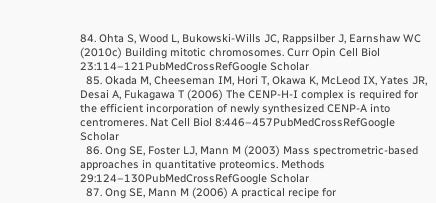84. Ohta S, Wood L, Bukowski-Wills JC, Rappsilber J, Earnshaw WC (2010c) Building mitotic chromosomes. Curr Opin Cell Biol 23:114–121PubMedCrossRefGoogle Scholar
  85. Okada M, Cheeseman IM, Hori T, Okawa K, McLeod IX, Yates JR, Desai A, Fukagawa T (2006) The CENP-H-I complex is required for the efficient incorporation of newly synthesized CENP-A into centromeres. Nat Cell Biol 8:446–457PubMedCrossRefGoogle Scholar
  86. Ong SE, Foster LJ, Mann M (2003) Mass spectrometric-based approaches in quantitative proteomics. Methods 29:124–130PubMedCrossRefGoogle Scholar
  87. Ong SE, Mann M (2006) A practical recipe for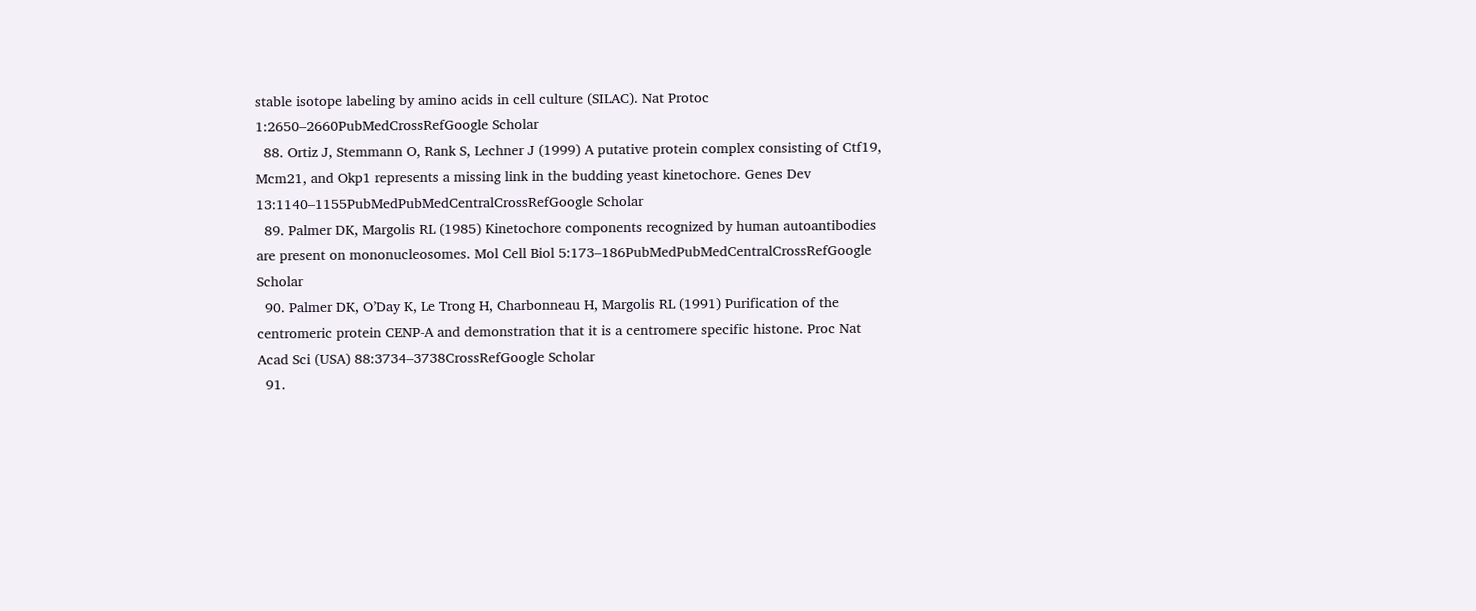stable isotope labeling by amino acids in cell culture (SILAC). Nat Protoc 1:2650–2660PubMedCrossRefGoogle Scholar
  88. Ortiz J, Stemmann O, Rank S, Lechner J (1999) A putative protein complex consisting of Ctf19, Mcm21, and Okp1 represents a missing link in the budding yeast kinetochore. Genes Dev 13:1140–1155PubMedPubMedCentralCrossRefGoogle Scholar
  89. Palmer DK, Margolis RL (1985) Kinetochore components recognized by human autoantibodies are present on mononucleosomes. Mol Cell Biol 5:173–186PubMedPubMedCentralCrossRefGoogle Scholar
  90. Palmer DK, O’Day K, Le Trong H, Charbonneau H, Margolis RL (1991) Purification of the centromeric protein CENP-A and demonstration that it is a centromere specific histone. Proc Nat Acad Sci (USA) 88:3734–3738CrossRefGoogle Scholar
  91.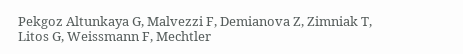Pekgoz Altunkaya G, Malvezzi F, Demianova Z, Zimniak T, Litos G, Weissmann F, Mechtler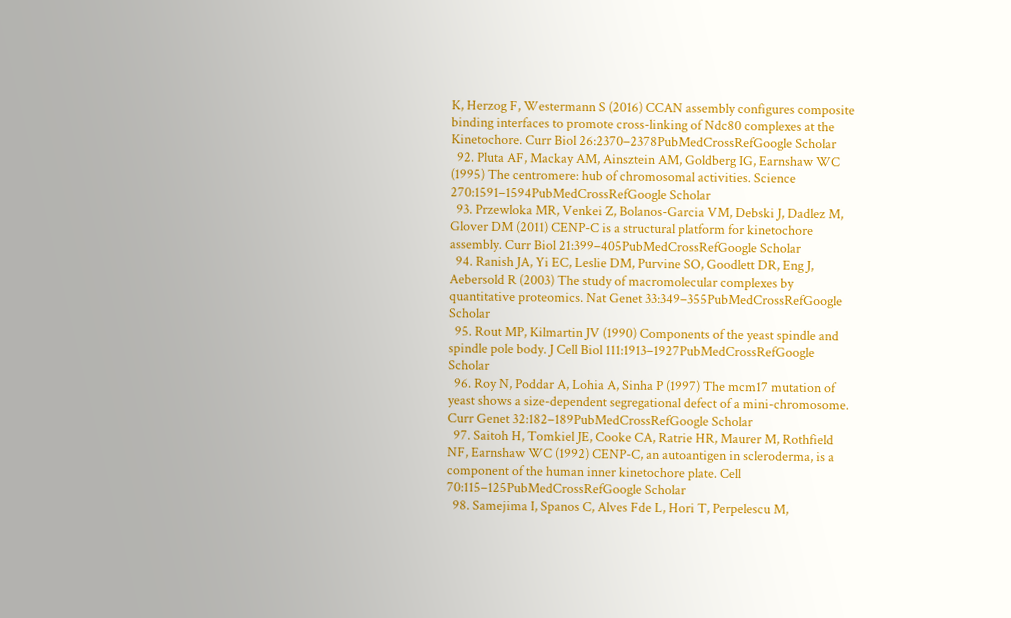K, Herzog F, Westermann S (2016) CCAN assembly configures composite binding interfaces to promote cross-linking of Ndc80 complexes at the Kinetochore. Curr Biol 26:2370–2378PubMedCrossRefGoogle Scholar
  92. Pluta AF, Mackay AM, Ainsztein AM, Goldberg IG, Earnshaw WC (1995) The centromere: hub of chromosomal activities. Science 270:1591–1594PubMedCrossRefGoogle Scholar
  93. Przewloka MR, Venkei Z, Bolanos-Garcia VM, Debski J, Dadlez M, Glover DM (2011) CENP-C is a structural platform for kinetochore assembly. Curr Biol 21:399–405PubMedCrossRefGoogle Scholar
  94. Ranish JA, Yi EC, Leslie DM, Purvine SO, Goodlett DR, Eng J, Aebersold R (2003) The study of macromolecular complexes by quantitative proteomics. Nat Genet 33:349–355PubMedCrossRefGoogle Scholar
  95. Rout MP, Kilmartin JV (1990) Components of the yeast spindle and spindle pole body. J Cell Biol 111:1913–1927PubMedCrossRefGoogle Scholar
  96. Roy N, Poddar A, Lohia A, Sinha P (1997) The mcm17 mutation of yeast shows a size-dependent segregational defect of a mini-chromosome. Curr Genet 32:182–189PubMedCrossRefGoogle Scholar
  97. Saitoh H, Tomkiel JE, Cooke CA, Ratrie HR, Maurer M, Rothfield NF, Earnshaw WC (1992) CENP-C, an autoantigen in scleroderma, is a component of the human inner kinetochore plate. Cell 70:115–125PubMedCrossRefGoogle Scholar
  98. Samejima I, Spanos C, Alves Fde L, Hori T, Perpelescu M,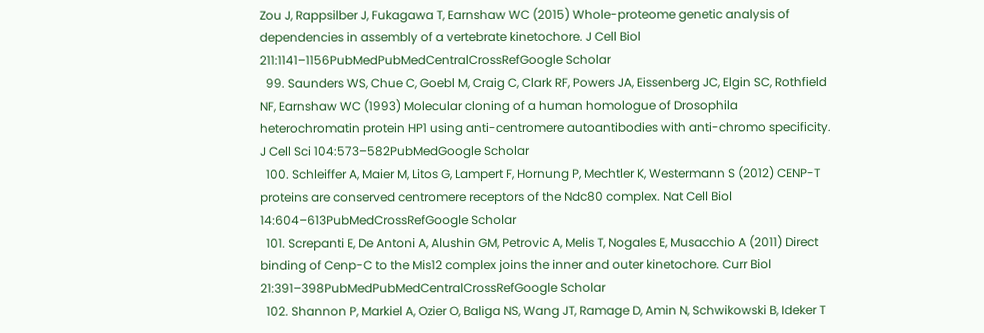Zou J, Rappsilber J, Fukagawa T, Earnshaw WC (2015) Whole-proteome genetic analysis of dependencies in assembly of a vertebrate kinetochore. J Cell Biol 211:1141–1156PubMedPubMedCentralCrossRefGoogle Scholar
  99. Saunders WS, Chue C, Goebl M, Craig C, Clark RF, Powers JA, Eissenberg JC, Elgin SC, Rothfield NF, Earnshaw WC (1993) Molecular cloning of a human homologue of Drosophila heterochromatin protein HP1 using anti-centromere autoantibodies with anti-chromo specificity. J Cell Sci 104:573–582PubMedGoogle Scholar
  100. Schleiffer A, Maier M, Litos G, Lampert F, Hornung P, Mechtler K, Westermann S (2012) CENP-T proteins are conserved centromere receptors of the Ndc80 complex. Nat Cell Biol 14:604–613PubMedCrossRefGoogle Scholar
  101. Screpanti E, De Antoni A, Alushin GM, Petrovic A, Melis T, Nogales E, Musacchio A (2011) Direct binding of Cenp-C to the Mis12 complex joins the inner and outer kinetochore. Curr Biol 21:391–398PubMedPubMedCentralCrossRefGoogle Scholar
  102. Shannon P, Markiel A, Ozier O, Baliga NS, Wang JT, Ramage D, Amin N, Schwikowski B, Ideker T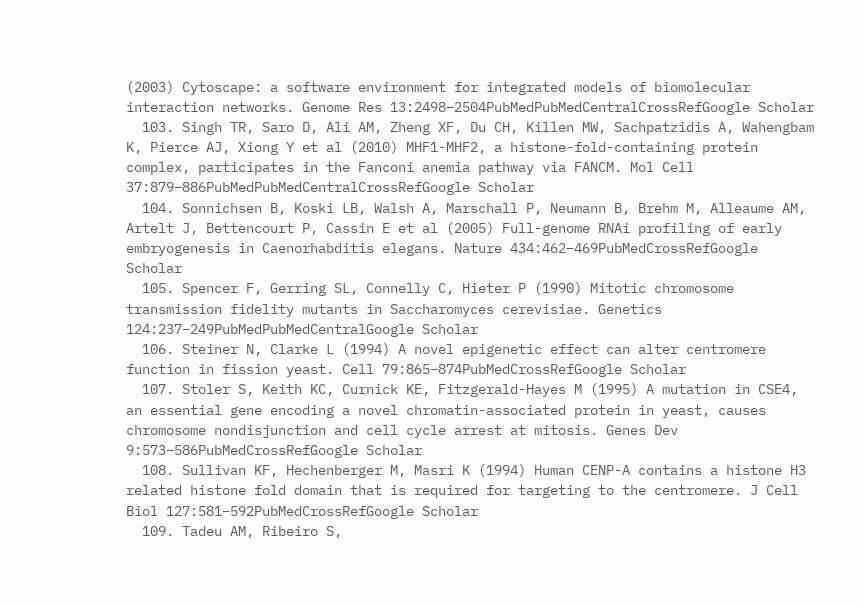(2003) Cytoscape: a software environment for integrated models of biomolecular interaction networks. Genome Res 13:2498–2504PubMedPubMedCentralCrossRefGoogle Scholar
  103. Singh TR, Saro D, Ali AM, Zheng XF, Du CH, Killen MW, Sachpatzidis A, Wahengbam K, Pierce AJ, Xiong Y et al (2010) MHF1-MHF2, a histone-fold-containing protein complex, participates in the Fanconi anemia pathway via FANCM. Mol Cell 37:879–886PubMedPubMedCentralCrossRefGoogle Scholar
  104. Sonnichsen B, Koski LB, Walsh A, Marschall P, Neumann B, Brehm M, Alleaume AM, Artelt J, Bettencourt P, Cassin E et al (2005) Full-genome RNAi profiling of early embryogenesis in Caenorhabditis elegans. Nature 434:462–469PubMedCrossRefGoogle Scholar
  105. Spencer F, Gerring SL, Connelly C, Hieter P (1990) Mitotic chromosome transmission fidelity mutants in Saccharomyces cerevisiae. Genetics 124:237–249PubMedPubMedCentralGoogle Scholar
  106. Steiner N, Clarke L (1994) A novel epigenetic effect can alter centromere function in fission yeast. Cell 79:865–874PubMedCrossRefGoogle Scholar
  107. Stoler S, Keith KC, Curnick KE, Fitzgerald-Hayes M (1995) A mutation in CSE4, an essential gene encoding a novel chromatin-associated protein in yeast, causes chromosome nondisjunction and cell cycle arrest at mitosis. Genes Dev 9:573–586PubMedCrossRefGoogle Scholar
  108. Sullivan KF, Hechenberger M, Masri K (1994) Human CENP-A contains a histone H3 related histone fold domain that is required for targeting to the centromere. J Cell Biol 127:581–592PubMedCrossRefGoogle Scholar
  109. Tadeu AM, Ribeiro S,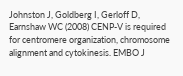Johnston J, Goldberg I, Gerloff D, Earnshaw WC (2008) CENP-V is required for centromere organization, chromosome alignment and cytokinesis. EMBO J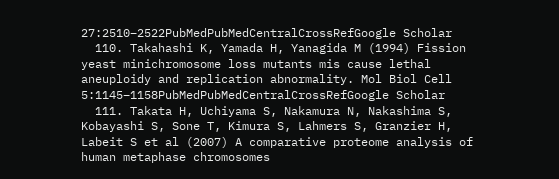27:2510–2522PubMedPubMedCentralCrossRefGoogle Scholar
  110. Takahashi K, Yamada H, Yanagida M (1994) Fission yeast minichromosome loss mutants mis cause lethal aneuploidy and replication abnormality. Mol Biol Cell 5:1145–1158PubMedPubMedCentralCrossRefGoogle Scholar
  111. Takata H, Uchiyama S, Nakamura N, Nakashima S, Kobayashi S, Sone T, Kimura S, Lahmers S, Granzier H, Labeit S et al (2007) A comparative proteome analysis of human metaphase chromosomes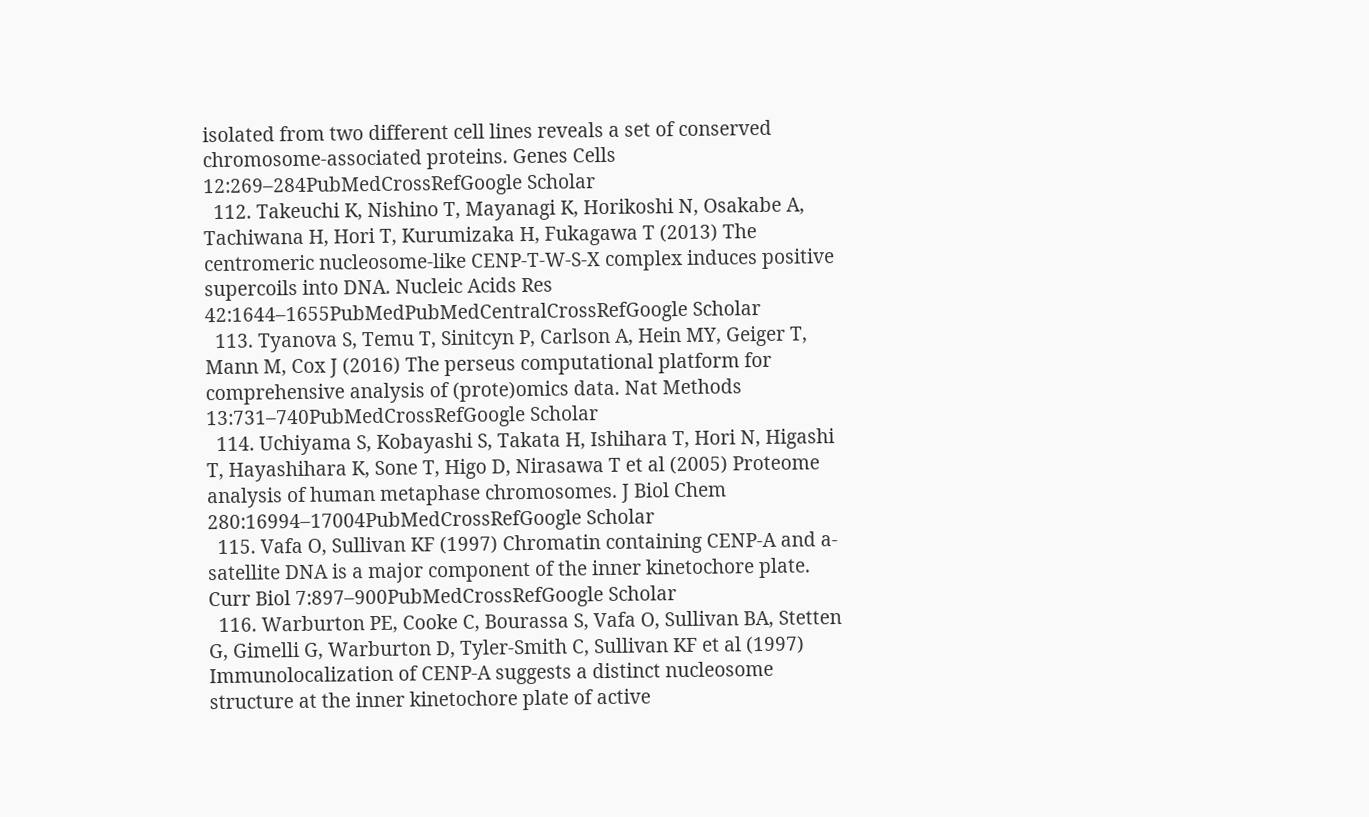isolated from two different cell lines reveals a set of conserved chromosome-associated proteins. Genes Cells 12:269–284PubMedCrossRefGoogle Scholar
  112. Takeuchi K, Nishino T, Mayanagi K, Horikoshi N, Osakabe A, Tachiwana H, Hori T, Kurumizaka H, Fukagawa T (2013) The centromeric nucleosome-like CENP-T-W-S-X complex induces positive supercoils into DNA. Nucleic Acids Res 42:1644–1655PubMedPubMedCentralCrossRefGoogle Scholar
  113. Tyanova S, Temu T, Sinitcyn P, Carlson A, Hein MY, Geiger T, Mann M, Cox J (2016) The perseus computational platform for comprehensive analysis of (prote)omics data. Nat Methods 13:731–740PubMedCrossRefGoogle Scholar
  114. Uchiyama S, Kobayashi S, Takata H, Ishihara T, Hori N, Higashi T, Hayashihara K, Sone T, Higo D, Nirasawa T et al (2005) Proteome analysis of human metaphase chromosomes. J Biol Chem 280:16994–17004PubMedCrossRefGoogle Scholar
  115. Vafa O, Sullivan KF (1997) Chromatin containing CENP-A and a-satellite DNA is a major component of the inner kinetochore plate. Curr Biol 7:897–900PubMedCrossRefGoogle Scholar
  116. Warburton PE, Cooke C, Bourassa S, Vafa O, Sullivan BA, Stetten G, Gimelli G, Warburton D, Tyler-Smith C, Sullivan KF et al (1997) Immunolocalization of CENP-A suggests a distinct nucleosome structure at the inner kinetochore plate of active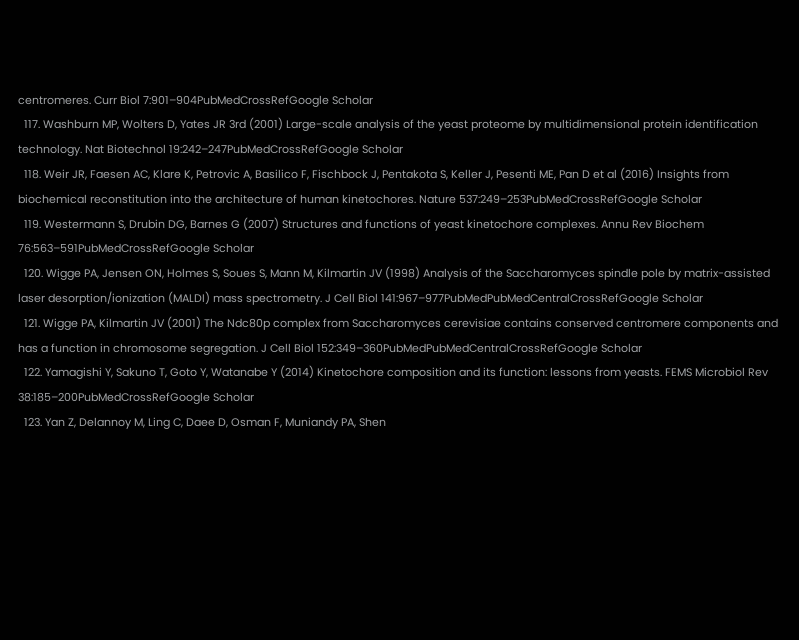centromeres. Curr Biol 7:901–904PubMedCrossRefGoogle Scholar
  117. Washburn MP, Wolters D, Yates JR 3rd (2001) Large-scale analysis of the yeast proteome by multidimensional protein identification technology. Nat Biotechnol 19:242–247PubMedCrossRefGoogle Scholar
  118. Weir JR, Faesen AC, Klare K, Petrovic A, Basilico F, Fischbock J, Pentakota S, Keller J, Pesenti ME, Pan D et al (2016) Insights from biochemical reconstitution into the architecture of human kinetochores. Nature 537:249–253PubMedCrossRefGoogle Scholar
  119. Westermann S, Drubin DG, Barnes G (2007) Structures and functions of yeast kinetochore complexes. Annu Rev Biochem 76:563–591PubMedCrossRefGoogle Scholar
  120. Wigge PA, Jensen ON, Holmes S, Soues S, Mann M, Kilmartin JV (1998) Analysis of the Saccharomyces spindle pole by matrix-assisted laser desorption/ionization (MALDI) mass spectrometry. J Cell Biol 141:967–977PubMedPubMedCentralCrossRefGoogle Scholar
  121. Wigge PA, Kilmartin JV (2001) The Ndc80p complex from Saccharomyces cerevisiae contains conserved centromere components and has a function in chromosome segregation. J Cell Biol 152:349–360PubMedPubMedCentralCrossRefGoogle Scholar
  122. Yamagishi Y, Sakuno T, Goto Y, Watanabe Y (2014) Kinetochore composition and its function: lessons from yeasts. FEMS Microbiol Rev 38:185–200PubMedCrossRefGoogle Scholar
  123. Yan Z, Delannoy M, Ling C, Daee D, Osman F, Muniandy PA, Shen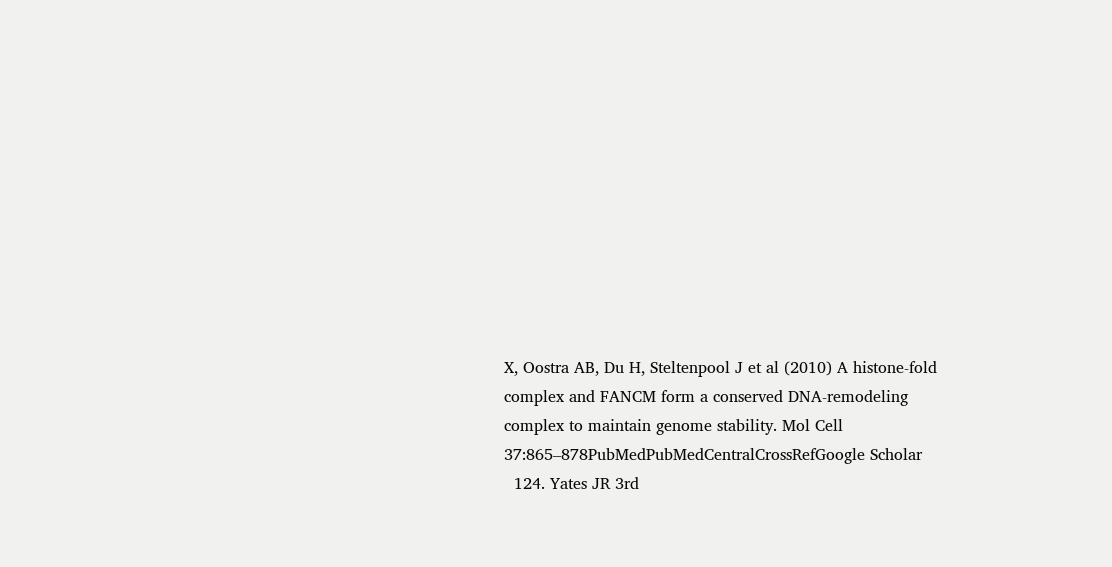X, Oostra AB, Du H, Steltenpool J et al (2010) A histone-fold complex and FANCM form a conserved DNA-remodeling complex to maintain genome stability. Mol Cell 37:865–878PubMedPubMedCentralCrossRefGoogle Scholar
  124. Yates JR 3rd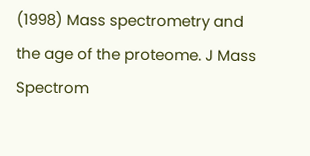(1998) Mass spectrometry and the age of the proteome. J Mass Spectrom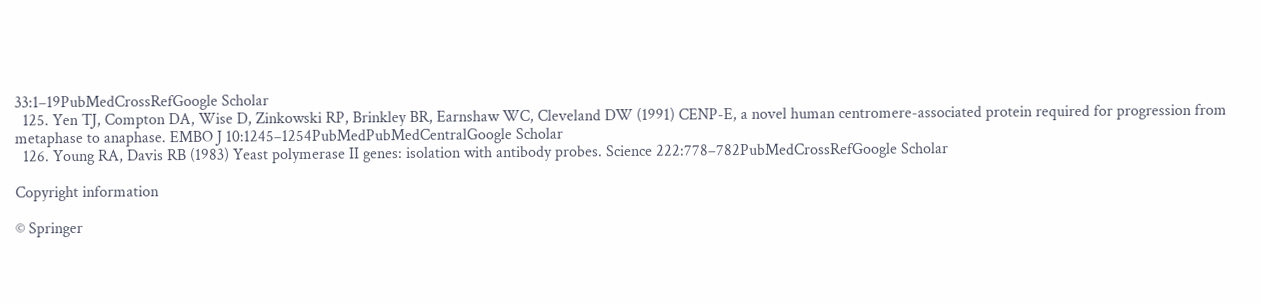33:1–19PubMedCrossRefGoogle Scholar
  125. Yen TJ, Compton DA, Wise D, Zinkowski RP, Brinkley BR, Earnshaw WC, Cleveland DW (1991) CENP-E, a novel human centromere-associated protein required for progression from metaphase to anaphase. EMBO J 10:1245–1254PubMedPubMedCentralGoogle Scholar
  126. Young RA, Davis RB (1983) Yeast polymerase II genes: isolation with antibody probes. Science 222:778–782PubMedCrossRefGoogle Scholar

Copyright information

© Springer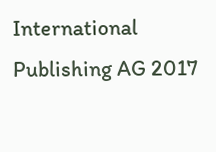International Publishing AG 2017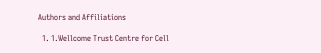Authors and Affiliations

  1. 1.Wellcome Trust Centre for Cell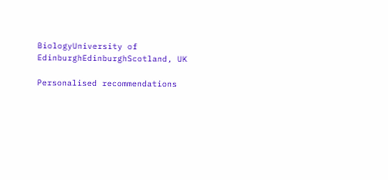BiologyUniversity of EdinburghEdinburghScotland, UK

Personalised recommendations